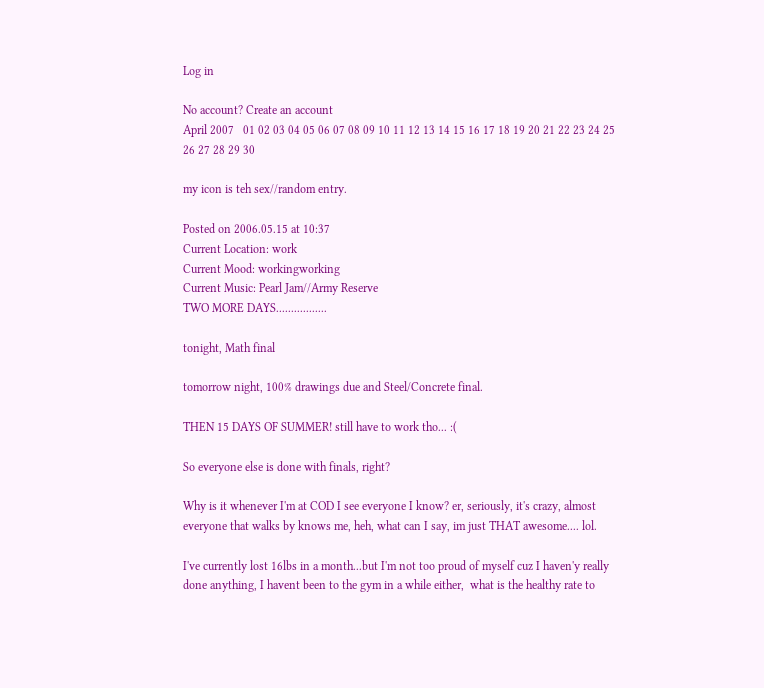Log in

No account? Create an account
April 2007   01 02 03 04 05 06 07 08 09 10 11 12 13 14 15 16 17 18 19 20 21 22 23 24 25 26 27 28 29 30

my icon is teh sex//random entry.

Posted on 2006.05.15 at 10:37
Current Location: work
Current Mood: workingworking
Current Music: Pearl Jam//Army Reserve
TWO MORE DAYS.................

tonight, Math final

tomorrow night, 100% drawings due and Steel/Concrete final.

THEN 15 DAYS OF SUMMER! still have to work tho... :(

So everyone else is done with finals, right?

Why is it whenever I'm at COD I see everyone I know? er, seriously, it's crazy, almost everyone that walks by knows me, heh, what can I say, im just THAT awesome.... lol.

I've currently lost 16lbs in a month...but I'm not too proud of myself cuz I haven'y really done anything, I havent been to the gym in a while either,  what is the healthy rate to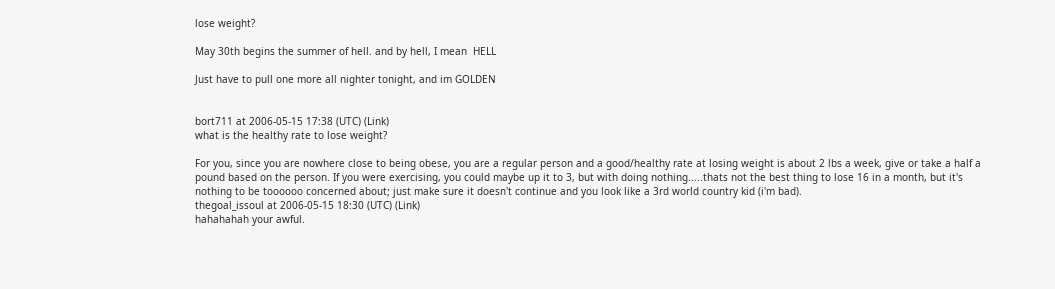lose weight?

May 30th begins the summer of hell. and by hell, I mean  HELL

Just have to pull one more all nighter tonight, and im GOLDEN


bort711 at 2006-05-15 17:38 (UTC) (Link)
what is the healthy rate to lose weight?

For you, since you are nowhere close to being obese, you are a regular person and a good/healthy rate at losing weight is about 2 lbs a week, give or take a half a pound based on the person. If you were exercising, you could maybe up it to 3, but with doing nothing.....thats not the best thing to lose 16 in a month, but it's nothing to be toooooo concerned about; just make sure it doesn't continue and you look like a 3rd world country kid (i'm bad).
thegoal_issoul at 2006-05-15 18:30 (UTC) (Link)
hahahahah your awful.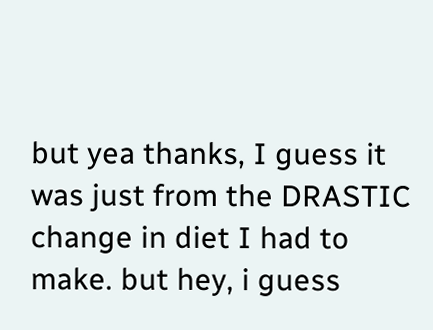but yea thanks, I guess it was just from the DRASTIC change in diet I had to make. but hey, i guess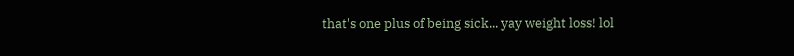that's one plus of being sick... yay weight loss! lol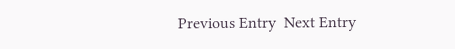Previous Entry  Next Entry